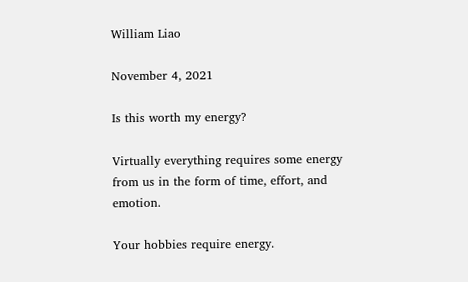William Liao

November 4, 2021

Is this worth my energy?

Virtually everything requires some energy from us in the form of time, effort, and emotion.

Your hobbies require energy.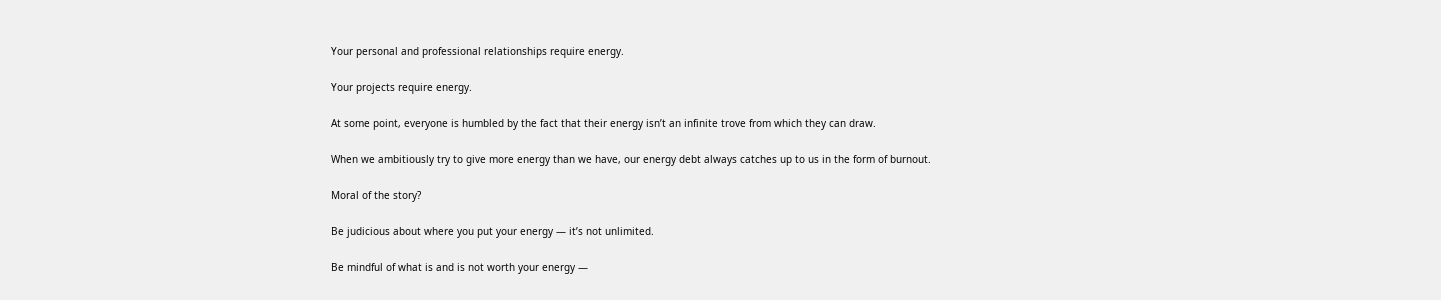Your personal and professional relationships require energy.

Your projects require energy.

At some point, everyone is humbled by the fact that their energy isn’t an infinite trove from which they can draw.

When we ambitiously try to give more energy than we have, our energy debt always catches up to us in the form of burnout.

Moral of the story?

Be judicious about where you put your energy — it’s not unlimited.

Be mindful of what is and is not worth your energy —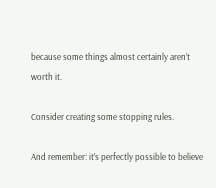because some things almost certainly aren’t worth it.

Consider creating some stopping rules.

And remember: it’s perfectly possible to believe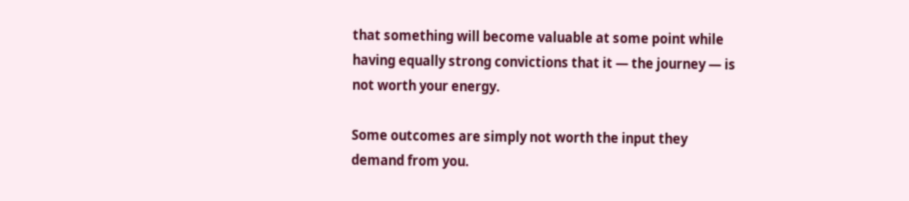that something will become valuable at some point while having equally strong convictions that it — the journey — is not worth your energy.

Some outcomes are simply not worth the input they demand from you.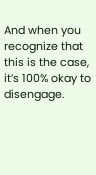And when you recognize that this is the case, it’s 100% okay to disengage.